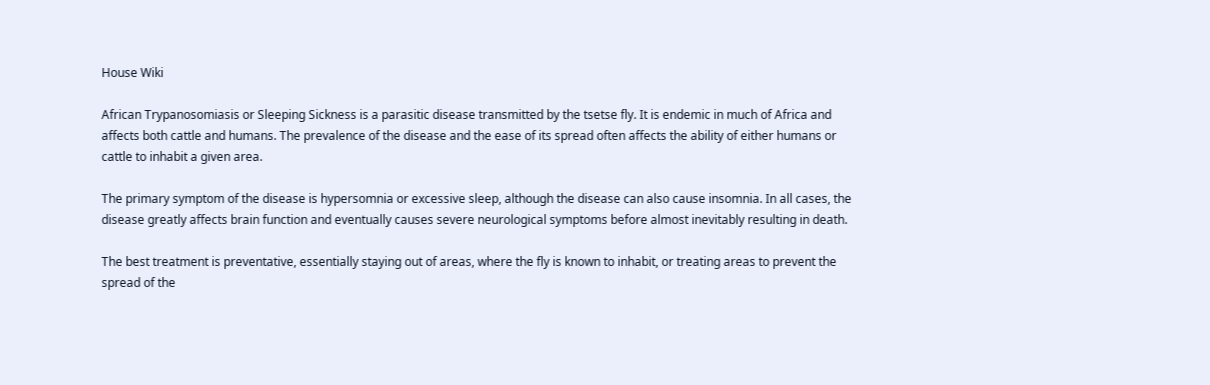House Wiki

African Trypanosomiasis or Sleeping Sickness is a parasitic disease transmitted by the tsetse fly. It is endemic in much of Africa and affects both cattle and humans. The prevalence of the disease and the ease of its spread often affects the ability of either humans or cattle to inhabit a given area.

The primary symptom of the disease is hypersomnia or excessive sleep, although the disease can also cause insomnia. In all cases, the disease greatly affects brain function and eventually causes severe neurological symptoms before almost inevitably resulting in death.

The best treatment is preventative, essentially staying out of areas, where the fly is known to inhabit, or treating areas to prevent the spread of the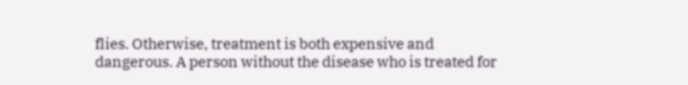flies. Otherwise, treatment is both expensive and dangerous. A person without the disease who is treated for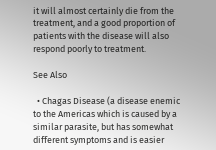it will almost certainly die from the treatment, and a good proportion of patients with the disease will also respond poorly to treatment.

See Also

  • Chagas Disease (a disease enemic to the Americas which is caused by a similar parasite, but has somewhat different symptoms and is easier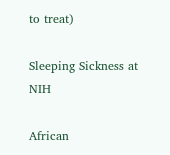to treat)

Sleeping Sickness at NIH

African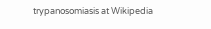trypanosomiasis at Wikipedia